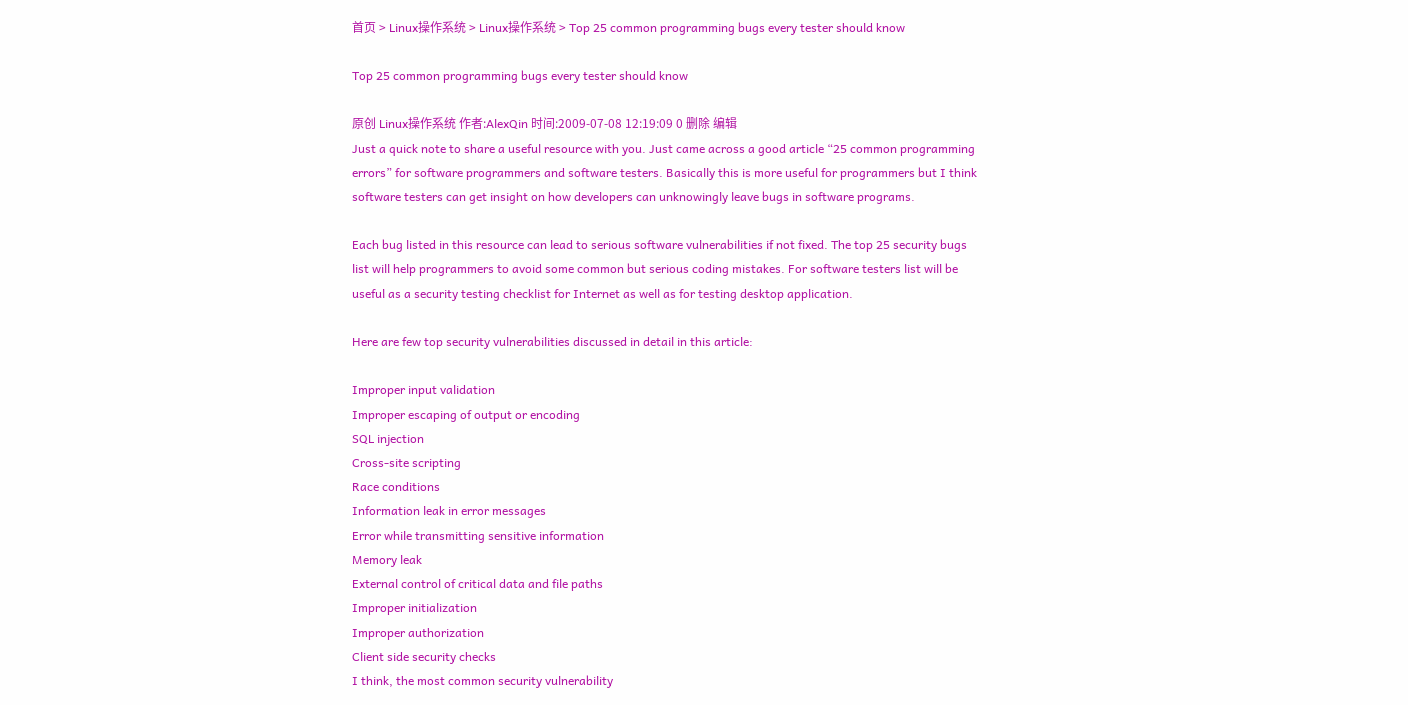首页 > Linux操作系统 > Linux操作系统 > Top 25 common programming bugs every tester should know

Top 25 common programming bugs every tester should know

原创 Linux操作系统 作者:AlexQin 时间:2009-07-08 12:19:09 0 删除 编辑
Just a quick note to share a useful resource with you. Just came across a good article “25 common programming errors” for software programmers and software testers. Basically this is more useful for programmers but I think software testers can get insight on how developers can unknowingly leave bugs in software programs.

Each bug listed in this resource can lead to serious software vulnerabilities if not fixed. The top 25 security bugs list will help programmers to avoid some common but serious coding mistakes. For software testers list will be useful as a security testing checklist for Internet as well as for testing desktop application.

Here are few top security vulnerabilities discussed in detail in this article:

Improper input validation
Improper escaping of output or encoding
SQL injection
Cross-site scripting
Race conditions
Information leak in error messages
Error while transmitting sensitive information
Memory leak
External control of critical data and file paths
Improper initialization
Improper authorization
Client side security checks
I think, the most common security vulnerability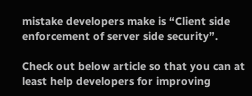mistake developers make is “Client side enforcement of server side security”.

Check out below article so that you can at least help developers for improving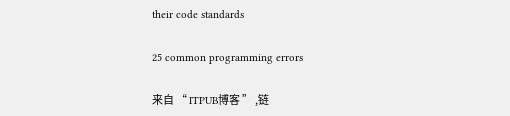their code standards

25 common programming errors

来自 “ ITPUB博客 ” ,链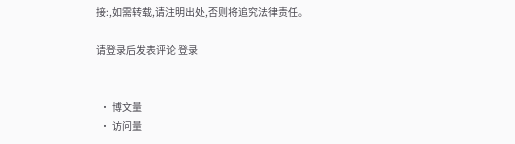接:,如需转载,请注明出处,否则将追究法律责任。

请登录后发表评论 登录


  • 博文量
  • 访问量